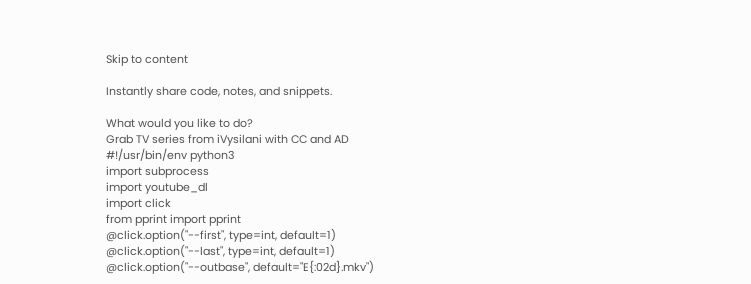Skip to content

Instantly share code, notes, and snippets.

What would you like to do?
Grab TV series from iVysilani with CC and AD
#!/usr/bin/env python3
import subprocess
import youtube_dl
import click
from pprint import pprint
@click.option("--first", type=int, default=1)
@click.option("--last", type=int, default=1)
@click.option("--outbase", default="E{:02d}.mkv")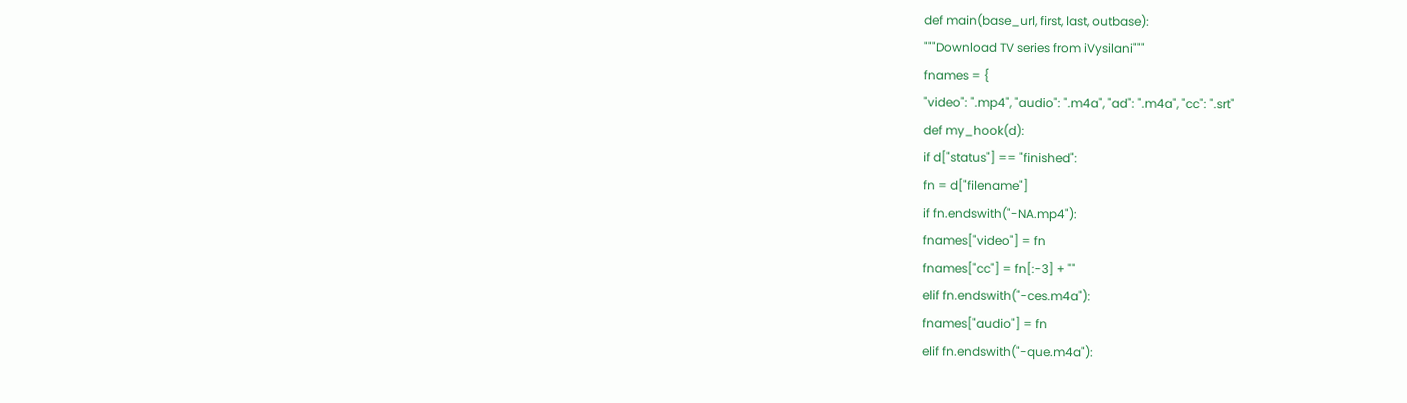def main(base_url, first, last, outbase):
"""Download TV series from iVysilani"""
fnames = {
"video": ".mp4", "audio": ".m4a", "ad": ".m4a", "cc": ".srt"
def my_hook(d):
if d["status"] == "finished":
fn = d["filename"]
if fn.endswith("-NA.mp4"):
fnames["video"] = fn
fnames["cc"] = fn[:-3] + ""
elif fn.endswith("-ces.m4a"):
fnames["audio"] = fn
elif fn.endswith("-que.m4a"):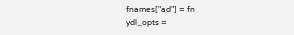fnames["ad"] = fn
ydl_opts =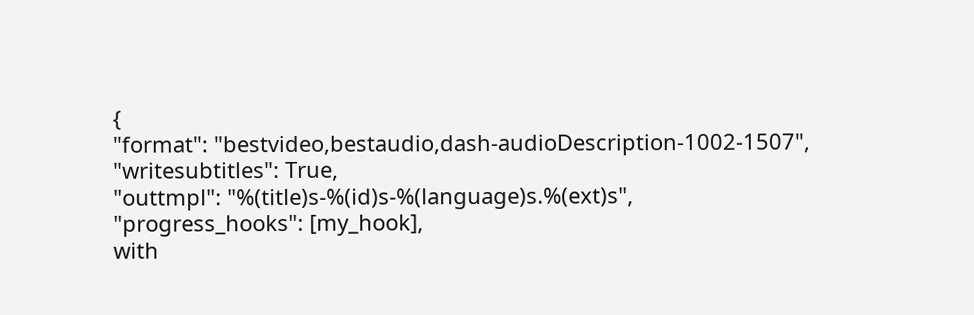{
"format": "bestvideo,bestaudio,dash-audioDescription-1002-1507",
"writesubtitles": True,
"outtmpl": "%(title)s-%(id)s-%(language)s.%(ext)s",
"progress_hooks": [my_hook],
with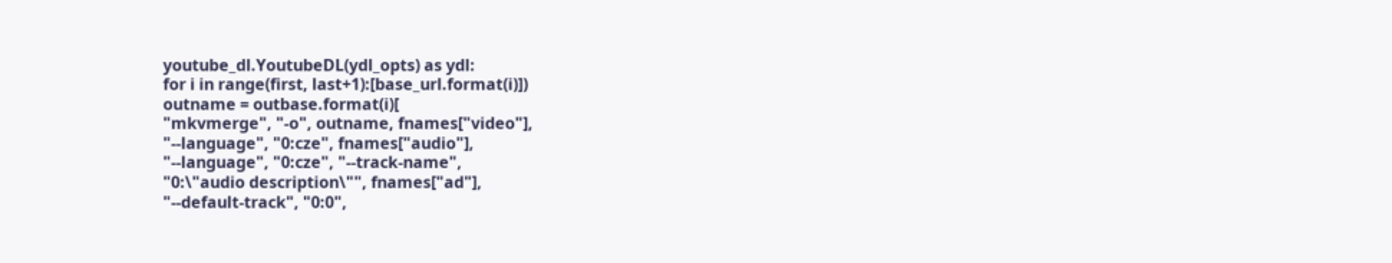youtube_dl.YoutubeDL(ydl_opts) as ydl:
for i in range(first, last+1):[base_url.format(i)])
outname = outbase.format(i)[
"mkvmerge", "-o", outname, fnames["video"],
"--language", "0:cze", fnames["audio"],
"--language", "0:cze", "--track-name",
"0:\"audio description\"", fnames["ad"],
"--default-track", "0:0",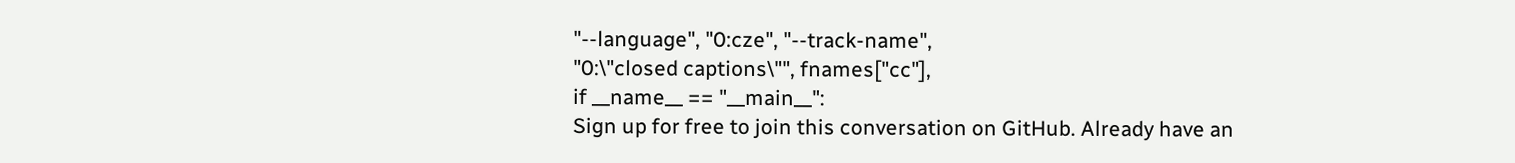"--language", "0:cze", "--track-name",
"0:\"closed captions\"", fnames["cc"],
if __name__ == "__main__":
Sign up for free to join this conversation on GitHub. Already have an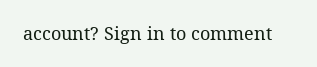account? Sign in to comment